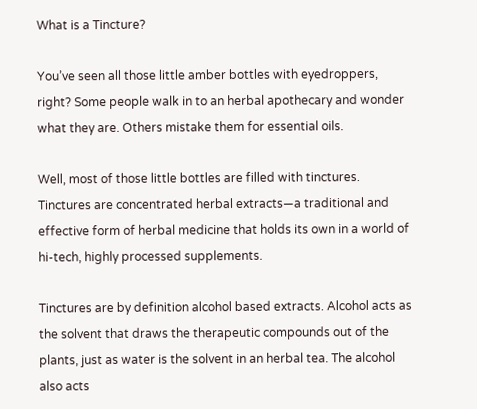What is a Tincture?

You’ve seen all those little amber bottles with eyedroppers, right? Some people walk in to an herbal apothecary and wonder what they are. Others mistake them for essential oils.

Well, most of those little bottles are filled with tinctures. Tinctures are concentrated herbal extracts—a traditional and effective form of herbal medicine that holds its own in a world of hi-tech, highly processed supplements.

Tinctures are by definition alcohol based extracts. Alcohol acts as the solvent that draws the therapeutic compounds out of the plants, just as water is the solvent in an herbal tea. The alcohol also acts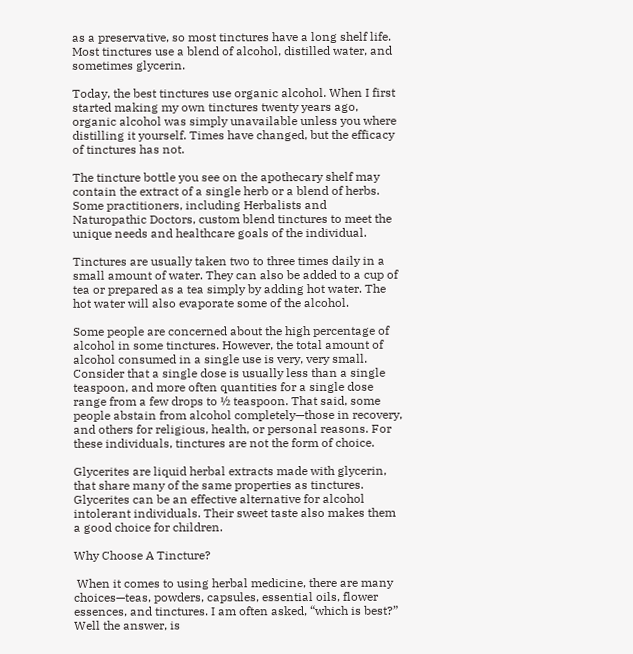as a preservative, so most tinctures have a long shelf life. Most tinctures use a blend of alcohol, distilled water, and sometimes glycerin.

Today, the best tinctures use organic alcohol. When I first started making my own tinctures twenty years ago, organic alcohol was simply unavailable unless you where distilling it yourself. Times have changed, but the efficacy of tinctures has not.

The tincture bottle you see on the apothecary shelf may contain the extract of a single herb or a blend of herbs. Some practitioners, including Herbalists and Naturopathic Doctors, custom blend tinctures to meet the unique needs and healthcare goals of the individual.

Tinctures are usually taken two to three times daily in a small amount of water. They can also be added to a cup of tea or prepared as a tea simply by adding hot water. The hot water will also evaporate some of the alcohol.

Some people are concerned about the high percentage of alcohol in some tinctures. However, the total amount of alcohol consumed in a single use is very, very small. Consider that a single dose is usually less than a single teaspoon, and more often quantities for a single dose range from a few drops to ½ teaspoon. That said, some people abstain from alcohol completely—those in recovery, and others for religious, health, or personal reasons. For these individuals, tinctures are not the form of choice.

Glycerites are liquid herbal extracts made with glycerin, that share many of the same properties as tinctures. Glycerites can be an effective alternative for alcohol intolerant individuals. Their sweet taste also makes them a good choice for children.

Why Choose A Tincture?

 When it comes to using herbal medicine, there are many choices—teas, powders, capsules, essential oils, flower essences, and tinctures. I am often asked, “which is best?” Well the answer, is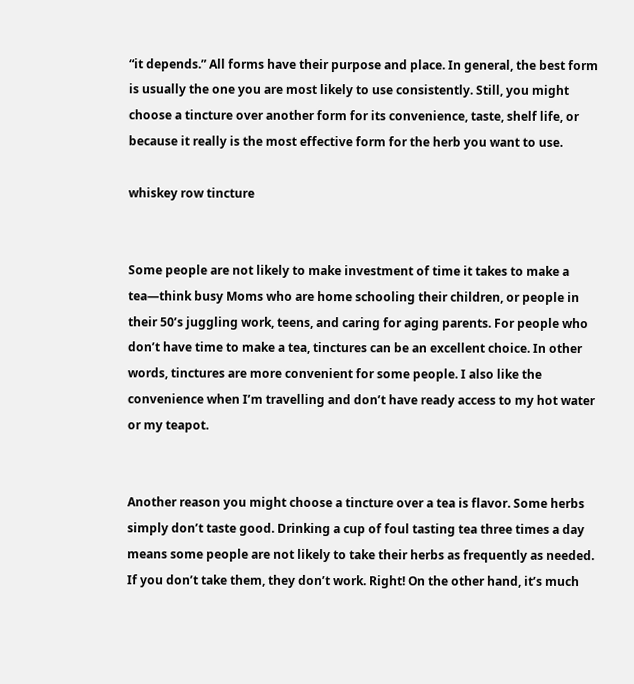“it depends.” All forms have their purpose and place. In general, the best form is usually the one you are most likely to use consistently. Still, you might choose a tincture over another form for its convenience, taste, shelf life, or because it really is the most effective form for the herb you want to use.

whiskey row tincture


Some people are not likely to make investment of time it takes to make a tea—think busy Moms who are home schooling their children, or people in their 50’s juggling work, teens, and caring for aging parents. For people who don’t have time to make a tea, tinctures can be an excellent choice. In other words, tinctures are more convenient for some people. I also like the convenience when I’m travelling and don’t have ready access to my hot water or my teapot.


Another reason you might choose a tincture over a tea is flavor. Some herbs simply don’t taste good. Drinking a cup of foul tasting tea three times a day means some people are not likely to take their herbs as frequently as needed. If you don’t take them, they don’t work. Right! On the other hand, it’s much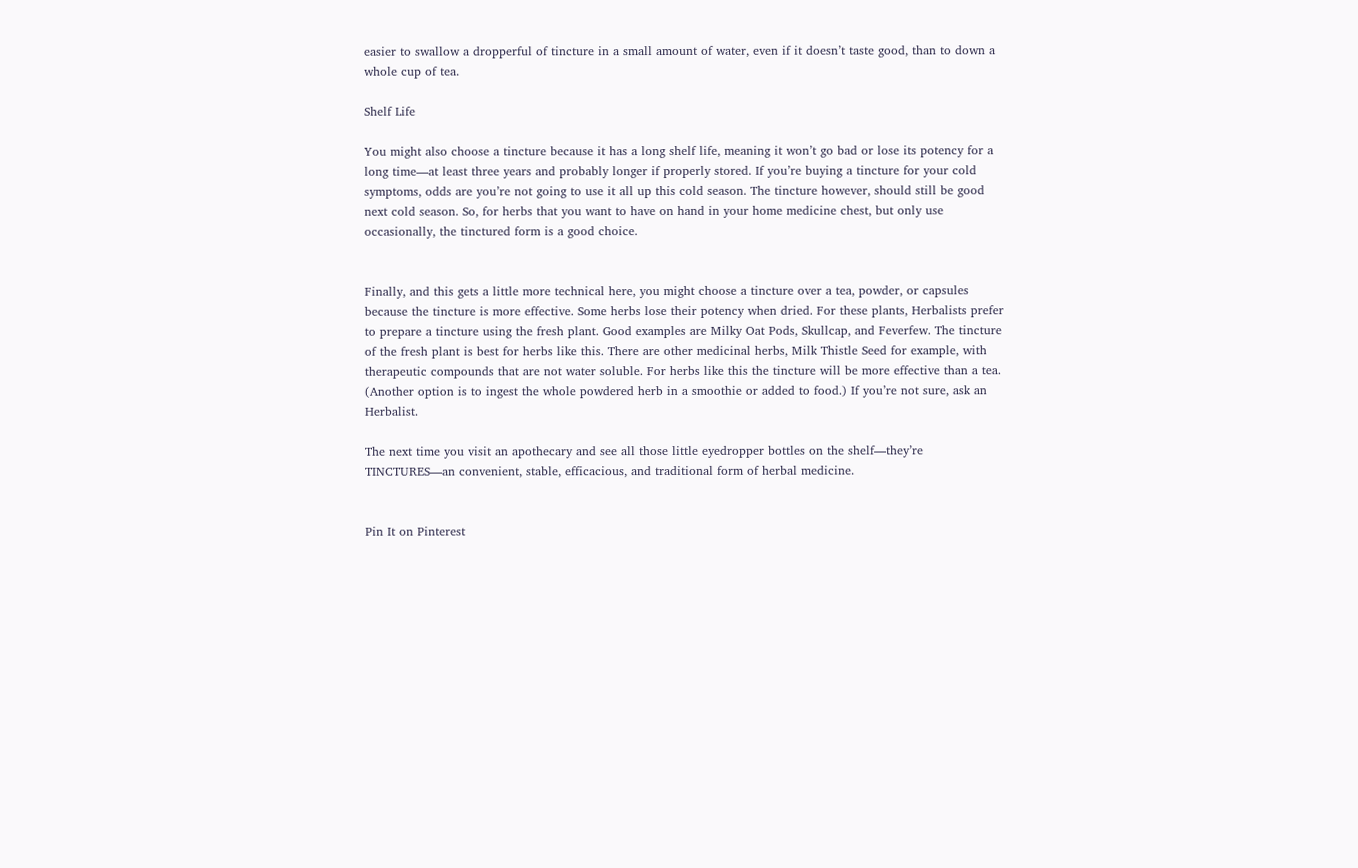easier to swallow a dropperful of tincture in a small amount of water, even if it doesn’t taste good, than to down a whole cup of tea.

Shelf Life

You might also choose a tincture because it has a long shelf life, meaning it won’t go bad or lose its potency for a long time—at least three years and probably longer if properly stored. If you’re buying a tincture for your cold symptoms, odds are you’re not going to use it all up this cold season. The tincture however, should still be good next cold season. So, for herbs that you want to have on hand in your home medicine chest, but only use occasionally, the tinctured form is a good choice.


Finally, and this gets a little more technical here, you might choose a tincture over a tea, powder, or capsules because the tincture is more effective. Some herbs lose their potency when dried. For these plants, Herbalists prefer to prepare a tincture using the fresh plant. Good examples are Milky Oat Pods, Skullcap, and Feverfew. The tincture of the fresh plant is best for herbs like this. There are other medicinal herbs, Milk Thistle Seed for example, with therapeutic compounds that are not water soluble. For herbs like this the tincture will be more effective than a tea. (Another option is to ingest the whole powdered herb in a smoothie or added to food.) If you’re not sure, ask an Herbalist.

The next time you visit an apothecary and see all those little eyedropper bottles on the shelf—they’re TINCTURES—an convenient, stable, efficacious, and traditional form of herbal medicine.


Pin It on Pinterest